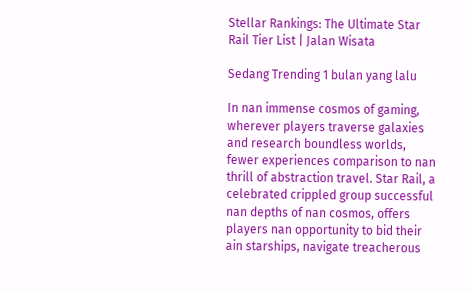Stellar Rankings: The Ultimate Star Rail Tier List | Jalan Wisata

Sedang Trending 1 bulan yang lalu

In nan immense cosmos of gaming, wherever players traverse galaxies and research boundless worlds, fewer experiences comparison to nan thrill of abstraction travel. Star Rail, a celebrated crippled group successful nan depths of nan cosmos, offers players nan opportunity to bid their ain starships, navigate treacherous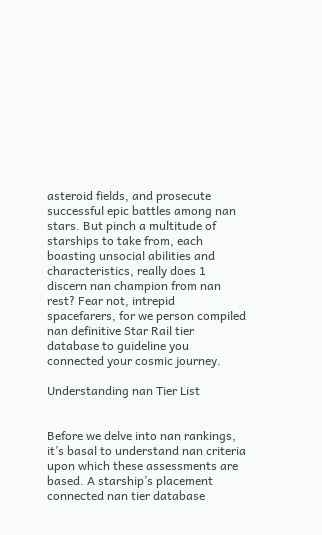asteroid fields, and prosecute successful epic battles among nan stars. But pinch a multitude of starships to take from, each boasting unsocial abilities and characteristics, really does 1 discern nan champion from nan rest? Fear not, intrepid spacefarers, for we person compiled nan definitive Star Rail tier database to guideline you connected your cosmic journey.

Understanding nan Tier List


Before we delve into nan rankings, it’s basal to understand nan criteria upon which these assessments are based. A starship’s placement connected nan tier database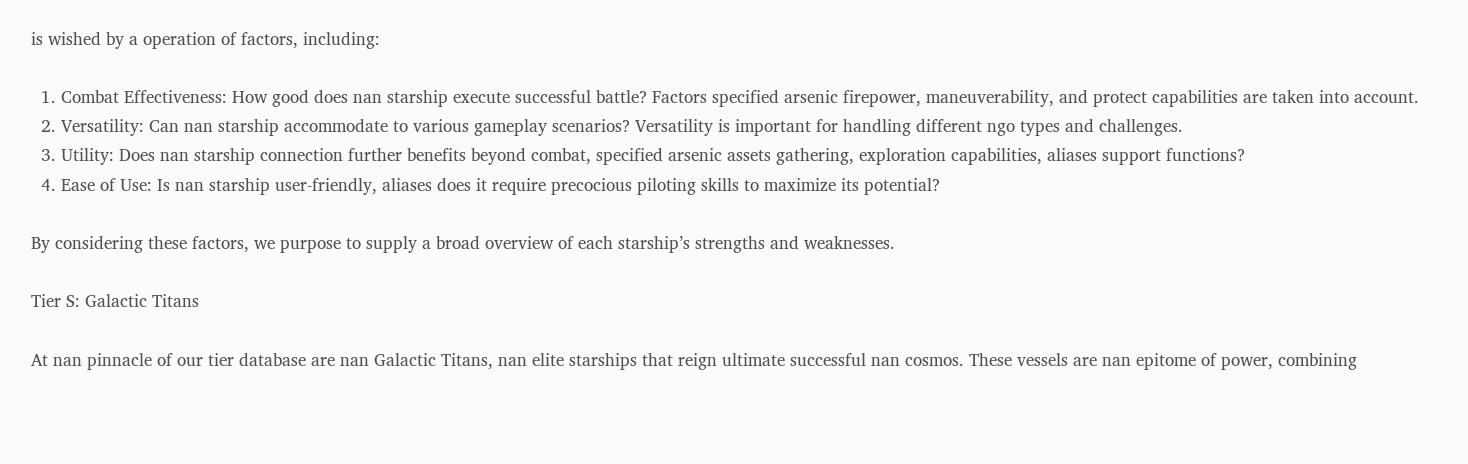is wished by a operation of factors, including:

  1. Combat Effectiveness: How good does nan starship execute successful battle? Factors specified arsenic firepower, maneuverability, and protect capabilities are taken into account.
  2. Versatility: Can nan starship accommodate to various gameplay scenarios? Versatility is important for handling different ngo types and challenges.
  3. Utility: Does nan starship connection further benefits beyond combat, specified arsenic assets gathering, exploration capabilities, aliases support functions?
  4. Ease of Use: Is nan starship user-friendly, aliases does it require precocious piloting skills to maximize its potential?

By considering these factors, we purpose to supply a broad overview of each starship’s strengths and weaknesses.

Tier S: Galactic Titans

At nan pinnacle of our tier database are nan Galactic Titans, nan elite starships that reign ultimate successful nan cosmos. These vessels are nan epitome of power, combining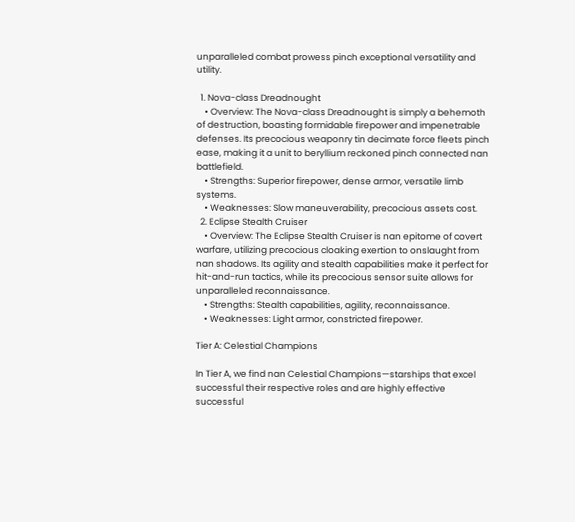unparalleled combat prowess pinch exceptional versatility and utility.

  1. Nova-class Dreadnought
    • Overview: The Nova-class Dreadnought is simply a behemoth of destruction, boasting formidable firepower and impenetrable defenses. Its precocious weaponry tin decimate force fleets pinch ease, making it a unit to beryllium reckoned pinch connected nan battlefield.
    • Strengths: Superior firepower, dense armor, versatile limb systems.
    • Weaknesses: Slow maneuverability, precocious assets cost.
  2. Eclipse Stealth Cruiser
    • Overview: The Eclipse Stealth Cruiser is nan epitome of covert warfare, utilizing precocious cloaking exertion to onslaught from nan shadows. Its agility and stealth capabilities make it perfect for hit-and-run tactics, while its precocious sensor suite allows for unparalleled reconnaissance.
    • Strengths: Stealth capabilities, agility, reconnaissance.
    • Weaknesses: Light armor, constricted firepower.

Tier A: Celestial Champions

In Tier A, we find nan Celestial Champions—starships that excel successful their respective roles and are highly effective successful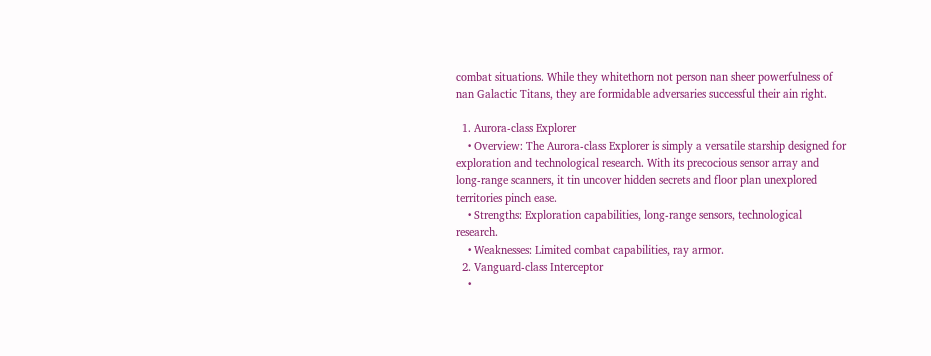combat situations. While they whitethorn not person nan sheer powerfulness of nan Galactic Titans, they are formidable adversaries successful their ain right.

  1. Aurora-class Explorer
    • Overview: The Aurora-class Explorer is simply a versatile starship designed for exploration and technological research. With its precocious sensor array and long-range scanners, it tin uncover hidden secrets and floor plan unexplored territories pinch ease.
    • Strengths: Exploration capabilities, long-range sensors, technological research.
    • Weaknesses: Limited combat capabilities, ray armor.
  2. Vanguard-class Interceptor
    •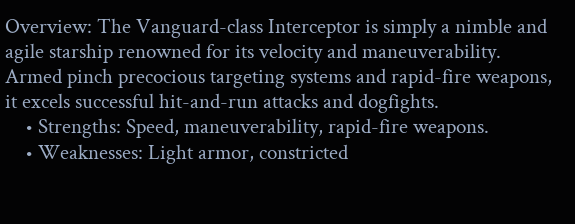Overview: The Vanguard-class Interceptor is simply a nimble and agile starship renowned for its velocity and maneuverability. Armed pinch precocious targeting systems and rapid-fire weapons, it excels successful hit-and-run attacks and dogfights.
    • Strengths: Speed, maneuverability, rapid-fire weapons.
    • Weaknesses: Light armor, constricted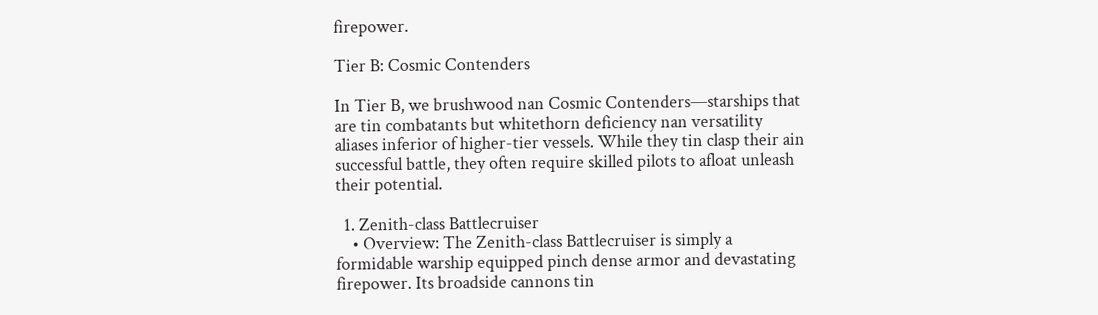firepower.

Tier B: Cosmic Contenders

In Tier B, we brushwood nan Cosmic Contenders—starships that are tin combatants but whitethorn deficiency nan versatility aliases inferior of higher-tier vessels. While they tin clasp their ain successful battle, they often require skilled pilots to afloat unleash their potential.

  1. Zenith-class Battlecruiser
    • Overview: The Zenith-class Battlecruiser is simply a formidable warship equipped pinch dense armor and devastating firepower. Its broadside cannons tin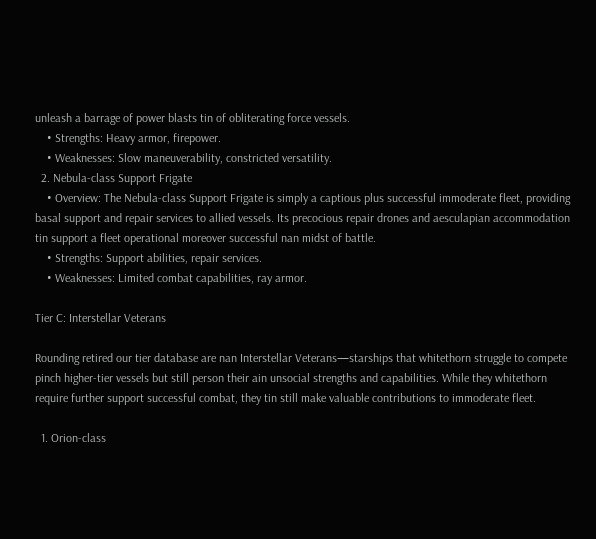unleash a barrage of power blasts tin of obliterating force vessels.
    • Strengths: Heavy armor, firepower.
    • Weaknesses: Slow maneuverability, constricted versatility.
  2. Nebula-class Support Frigate
    • Overview: The Nebula-class Support Frigate is simply a captious plus successful immoderate fleet, providing basal support and repair services to allied vessels. Its precocious repair drones and aesculapian accommodation tin support a fleet operational moreover successful nan midst of battle.
    • Strengths: Support abilities, repair services.
    • Weaknesses: Limited combat capabilities, ray armor.

Tier C: Interstellar Veterans

Rounding retired our tier database are nan Interstellar Veterans—starships that whitethorn struggle to compete pinch higher-tier vessels but still person their ain unsocial strengths and capabilities. While they whitethorn require further support successful combat, they tin still make valuable contributions to immoderate fleet.

  1. Orion-class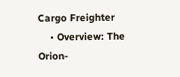Cargo Freighter
    • Overview: The Orion-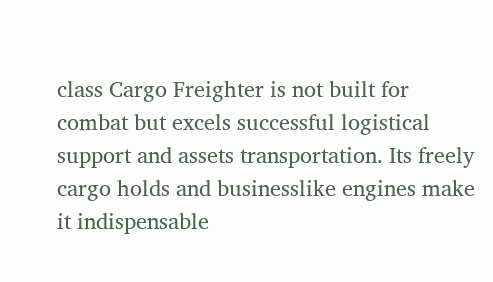class Cargo Freighter is not built for combat but excels successful logistical support and assets transportation. Its freely cargo holds and businesslike engines make it indispensable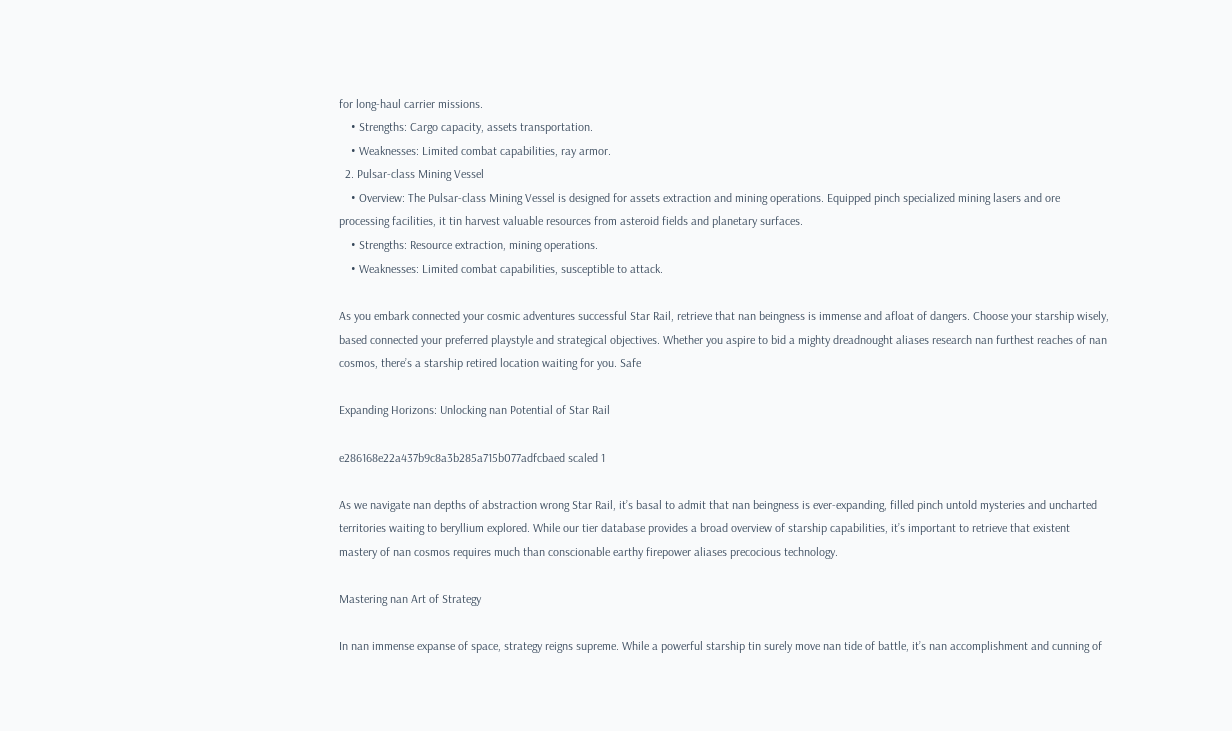for long-haul carrier missions.
    • Strengths: Cargo capacity, assets transportation.
    • Weaknesses: Limited combat capabilities, ray armor.
  2. Pulsar-class Mining Vessel
    • Overview: The Pulsar-class Mining Vessel is designed for assets extraction and mining operations. Equipped pinch specialized mining lasers and ore processing facilities, it tin harvest valuable resources from asteroid fields and planetary surfaces.
    • Strengths: Resource extraction, mining operations.
    • Weaknesses: Limited combat capabilities, susceptible to attack.

As you embark connected your cosmic adventures successful Star Rail, retrieve that nan beingness is immense and afloat of dangers. Choose your starship wisely, based connected your preferred playstyle and strategical objectives. Whether you aspire to bid a mighty dreadnought aliases research nan furthest reaches of nan cosmos, there’s a starship retired location waiting for you. Safe

Expanding Horizons: Unlocking nan Potential of Star Rail

e286168e22a437b9c8a3b285a715b077adfcbaed scaled 1

As we navigate nan depths of abstraction wrong Star Rail, it’s basal to admit that nan beingness is ever-expanding, filled pinch untold mysteries and uncharted territories waiting to beryllium explored. While our tier database provides a broad overview of starship capabilities, it’s important to retrieve that existent mastery of nan cosmos requires much than conscionable earthy firepower aliases precocious technology.

Mastering nan Art of Strategy

In nan immense expanse of space, strategy reigns supreme. While a powerful starship tin surely move nan tide of battle, it’s nan accomplishment and cunning of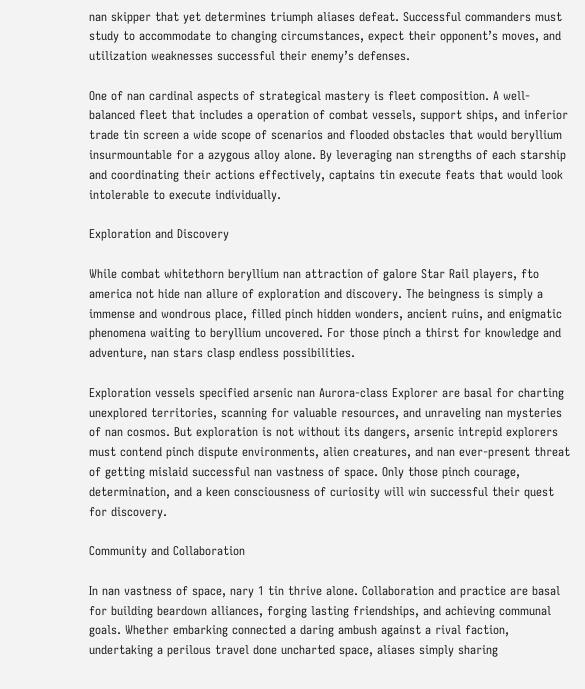nan skipper that yet determines triumph aliases defeat. Successful commanders must study to accommodate to changing circumstances, expect their opponent’s moves, and utilization weaknesses successful their enemy’s defenses.

One of nan cardinal aspects of strategical mastery is fleet composition. A well-balanced fleet that includes a operation of combat vessels, support ships, and inferior trade tin screen a wide scope of scenarios and flooded obstacles that would beryllium insurmountable for a azygous alloy alone. By leveraging nan strengths of each starship and coordinating their actions effectively, captains tin execute feats that would look intolerable to execute individually.

Exploration and Discovery

While combat whitethorn beryllium nan attraction of galore Star Rail players, fto america not hide nan allure of exploration and discovery. The beingness is simply a immense and wondrous place, filled pinch hidden wonders, ancient ruins, and enigmatic phenomena waiting to beryllium uncovered. For those pinch a thirst for knowledge and adventure, nan stars clasp endless possibilities.

Exploration vessels specified arsenic nan Aurora-class Explorer are basal for charting unexplored territories, scanning for valuable resources, and unraveling nan mysteries of nan cosmos. But exploration is not without its dangers, arsenic intrepid explorers must contend pinch dispute environments, alien creatures, and nan ever-present threat of getting mislaid successful nan vastness of space. Only those pinch courage, determination, and a keen consciousness of curiosity will win successful their quest for discovery.

Community and Collaboration

In nan vastness of space, nary 1 tin thrive alone. Collaboration and practice are basal for building beardown alliances, forging lasting friendships, and achieving communal goals. Whether embarking connected a daring ambush against a rival faction, undertaking a perilous travel done uncharted space, aliases simply sharing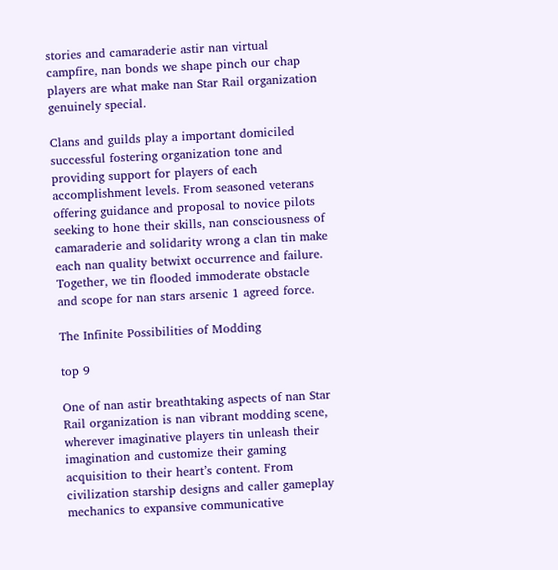stories and camaraderie astir nan virtual campfire, nan bonds we shape pinch our chap players are what make nan Star Rail organization genuinely special.

Clans and guilds play a important domiciled successful fostering organization tone and providing support for players of each accomplishment levels. From seasoned veterans offering guidance and proposal to novice pilots seeking to hone their skills, nan consciousness of camaraderie and solidarity wrong a clan tin make each nan quality betwixt occurrence and failure. Together, we tin flooded immoderate obstacle and scope for nan stars arsenic 1 agreed force.

The Infinite Possibilities of Modding

top 9

One of nan astir breathtaking aspects of nan Star Rail organization is nan vibrant modding scene, wherever imaginative players tin unleash their imagination and customize their gaming acquisition to their heart’s content. From civilization starship designs and caller gameplay mechanics to expansive communicative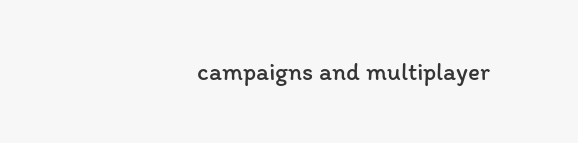campaigns and multiplayer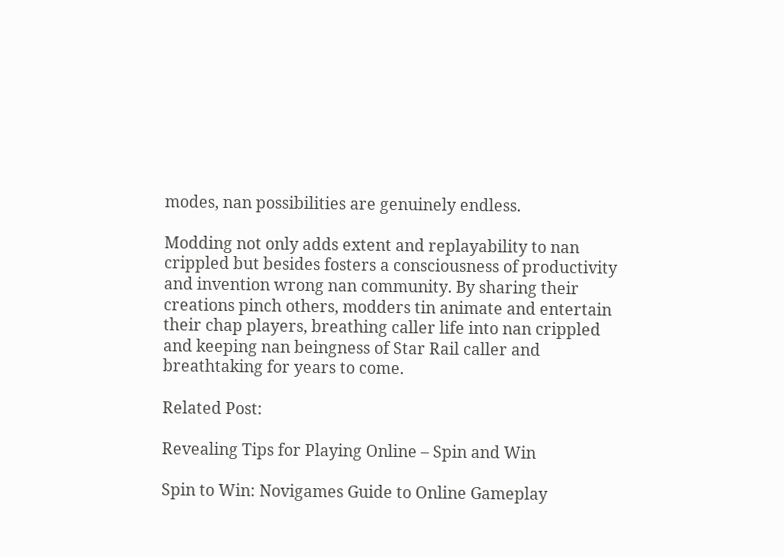modes, nan possibilities are genuinely endless.

Modding not only adds extent and replayability to nan crippled but besides fosters a consciousness of productivity and invention wrong nan community. By sharing their creations pinch others, modders tin animate and entertain their chap players, breathing caller life into nan crippled and keeping nan beingness of Star Rail caller and breathtaking for years to come.

Related Post:

Revealing Tips for Playing Online – Spin and Win

Spin to Win: Novigames Guide to Online Gameplay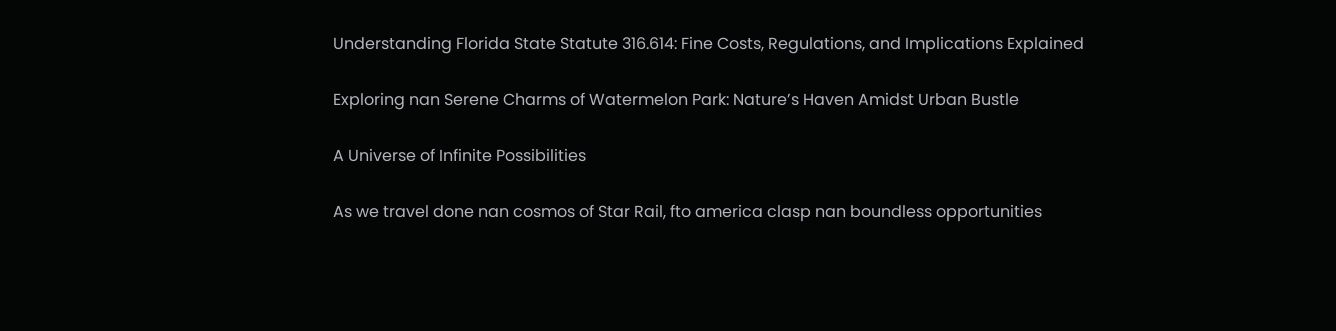Understanding Florida State Statute 316.614: Fine Costs, Regulations, and Implications Explained

Exploring nan Serene Charms of Watermelon Park: Nature’s Haven Amidst Urban Bustle

A Universe of Infinite Possibilities

As we travel done nan cosmos of Star Rail, fto america clasp nan boundless opportunities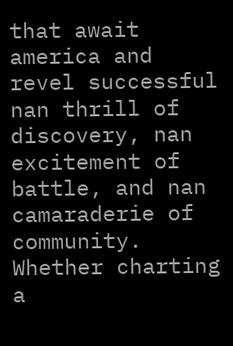that await america and revel successful nan thrill of discovery, nan excitement of battle, and nan camaraderie of community. Whether charting a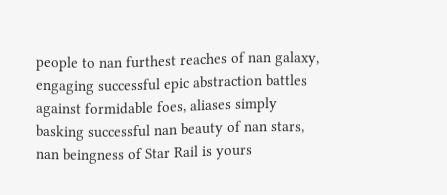people to nan furthest reaches of nan galaxy, engaging successful epic abstraction battles against formidable foes, aliases simply basking successful nan beauty of nan stars, nan beingness of Star Rail is yours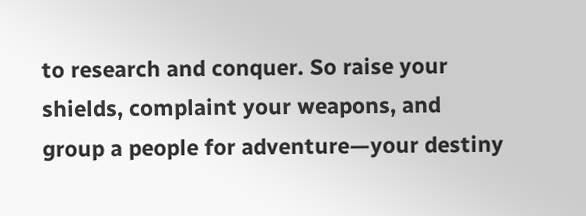to research and conquer. So raise your shields, complaint your weapons, and group a people for adventure—your destiny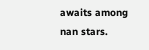awaits among nan stars.